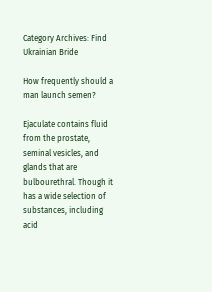Category Archives: Find Ukrainian Bride

How frequently should a man launch semen?

Ejaculate contains fluid from the prostate, seminal vesicles, and glands that are bulbourethral. Though it has a wide selection of substances, including acid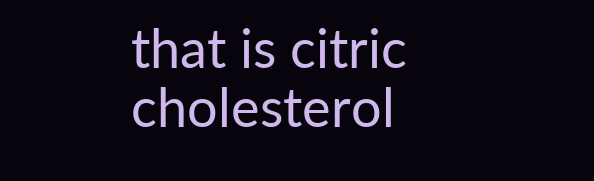that is citric cholesterol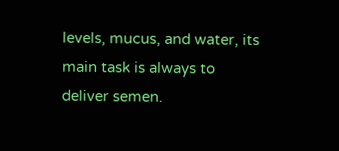levels, mucus, and water, its main task is always to deliver semen.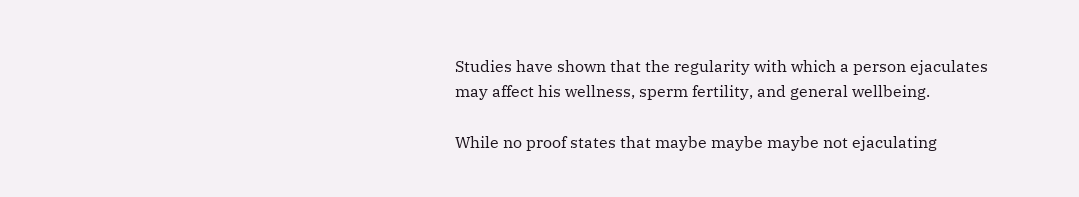Studies have shown that the regularity with which a person ejaculates may affect his wellness, sperm fertility, and general wellbeing.

While no proof states that maybe maybe maybe not ejaculating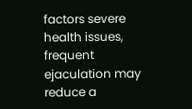factors severe health issues, frequent ejaculation may reduce a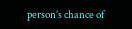person’s chance of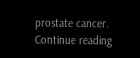prostate cancer. Continue reading